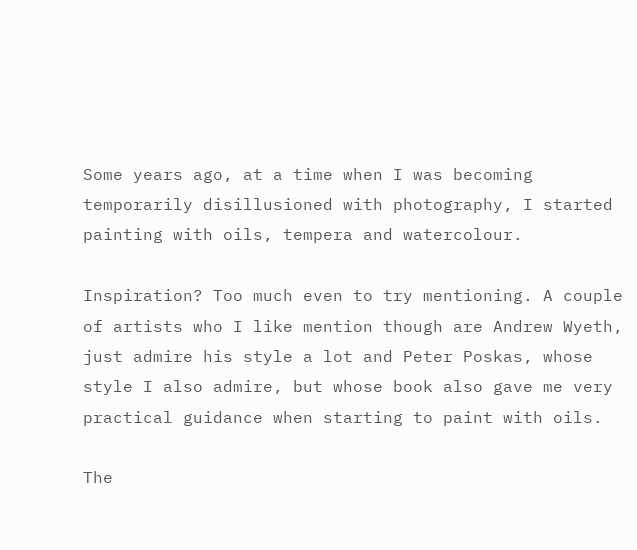Some years ago, at a time when I was becoming temporarily disillusioned with photography, I started painting with oils, tempera and watercolour.

Inspiration? Too much even to try mentioning. A couple of artists who I like mention though are Andrew Wyeth, just admire his style a lot and Peter Poskas, whose style I also admire, but whose book also gave me very practical guidance when starting to paint with oils.

The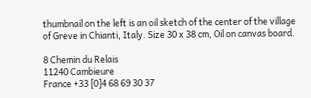thumbnail on the left is an oil sketch of the center of the village of Greve in Chianti, Italy. Size 30 x 38 cm, Oil on canvas board.

8 Chemin du Relais
11240 Cambieure
France +33 [0]4 68 69 30 37